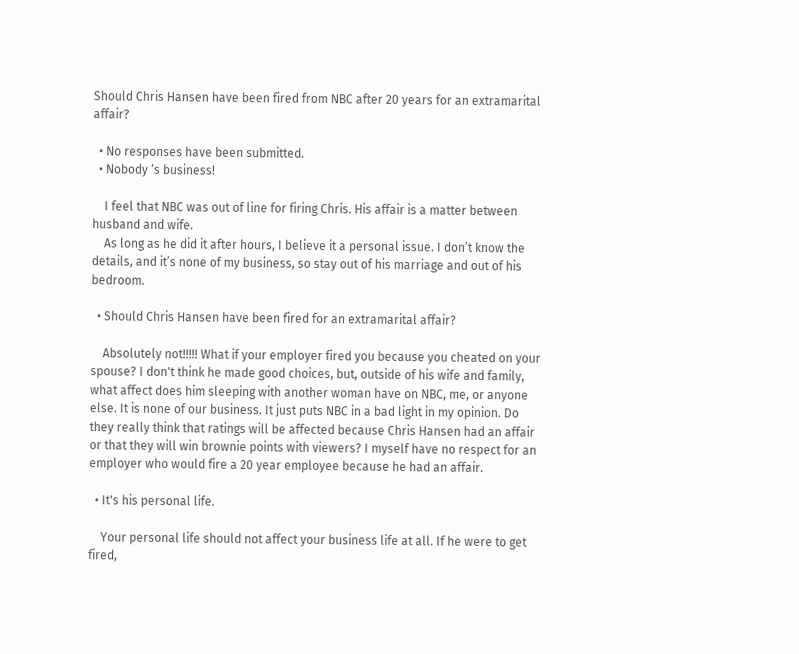Should Chris Hansen have been fired from NBC after 20 years for an extramarital affair?

  • No responses have been submitted.
  • Nobody ‘s business!

    I feel that NBC was out of line for firing Chris. His affair is a matter between husband and wife.
    As long as he did it after hours, I believe it a personal issue. I don’t know the details, and it’s none of my business, so stay out of his marriage and out of his bedroom.

  • Should Chris Hansen have been fired for an extramarital affair?

    Absolutely not!!!!! What if your employer fired you because you cheated on your spouse? I don't think he made good choices, but, outside of his wife and family, what affect does him sleeping with another woman have on NBC, me, or anyone else. It is none of our business. It just puts NBC in a bad light in my opinion. Do they really think that ratings will be affected because Chris Hansen had an affair or that they will win brownie points with viewers? I myself have no respect for an employer who would fire a 20 year employee because he had an affair.

  • It's his personal life.

    Your personal life should not affect your business life at all. If he were to get fired,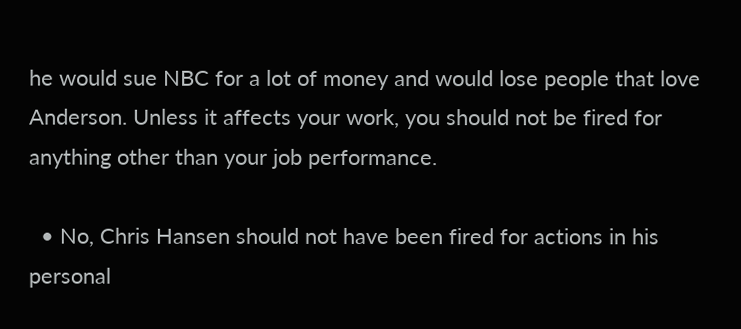he would sue NBC for a lot of money and would lose people that love Anderson. Unless it affects your work, you should not be fired for anything other than your job performance.

  • No, Chris Hansen should not have been fired for actions in his personal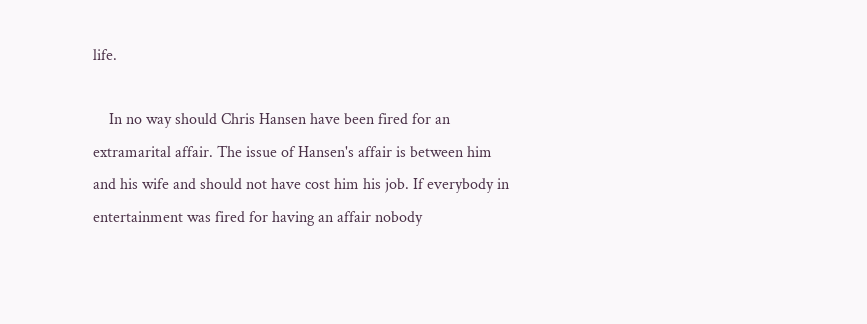life.

    In no way should Chris Hansen have been fired for an extramarital affair. The issue of Hansen's affair is between him and his wife and should not have cost him his job. If everybody in entertainment was fired for having an affair nobody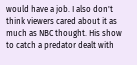would have a job. I also don't think viewers cared about it as much as NBC thought. His show to catch a predator dealt with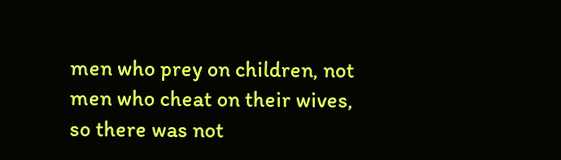men who prey on children, not men who cheat on their wives, so there was not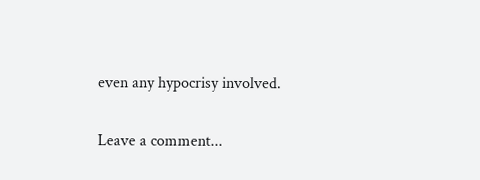even any hypocrisy involved.

Leave a comment...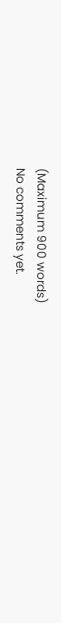(Maximum 900 words)
No comments yet.